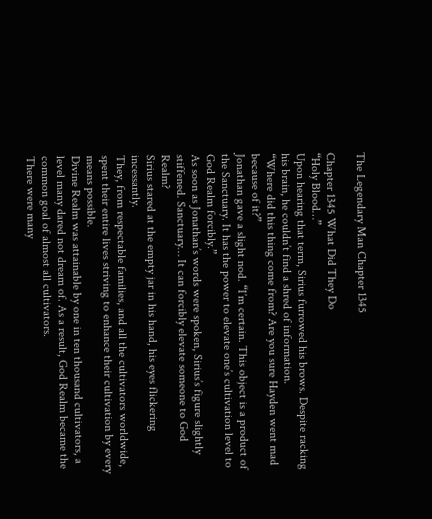The Legendary Man Chapter 1345

Chapter 1345 What Did They Do
“Holy Blood…”
Upon hearing that term, Sirius furrowed his brows. Despite racking his brain, he couldn’t find a shred of information.
“Where did this thing come from? Are you sure Hayden went mad because of it?”
Jonathan gave a slight nod. “I’m certain. This object is a product of the Sanctuary. It has the power to elevate one’s cultivation level to God Realm forcibly.”
As soon as Jonathan’s words were spoken, Sirius’s figure slightly stiffened. Sanctuary… It can forcibly elevate someone to God Realm?
Sirius stared at the empty jar in his hand, his eyes flickering incessantly.
They, from respectable families, and all the cultivators worldwide, spent their entire lives striving to enhance their cultivation by every means possible.
Divine Realm was attainable by one in ten thousand cultivators, a level many dared not dream of. As a result, God Realm became the common goal of almost all cultivators.
There were many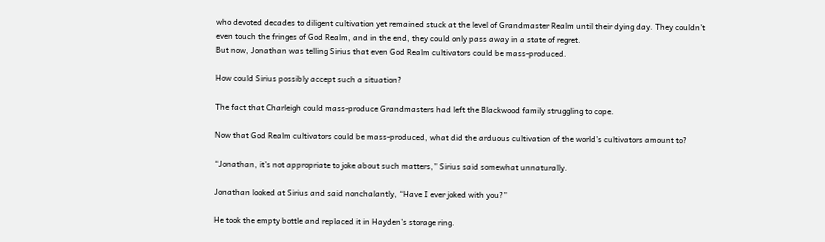who devoted decades to diligent cultivation yet remained stuck at the level of Grandmaster Realm until their dying day. They couldn’t even touch the fringes of God Realm, and in the end, they could only pass away in a state of regret.
But now, Jonathan was telling Sirius that even God Realm cultivators could be mass-produced.

How could Sirius possibly accept such a situation?

The fact that Charleigh could mass-produce Grandmasters had left the Blackwood family struggling to cope.

Now that God Realm cultivators could be mass-produced, what did the arduous cultivation of the world’s cultivators amount to?

“Jonathan, it’s not appropriate to joke about such matters,” Sirius said somewhat unnaturally.

Jonathan looked at Sirius and said nonchalantly, “Have I ever joked with you?”

He took the empty bottle and replaced it in Hayden’s storage ring.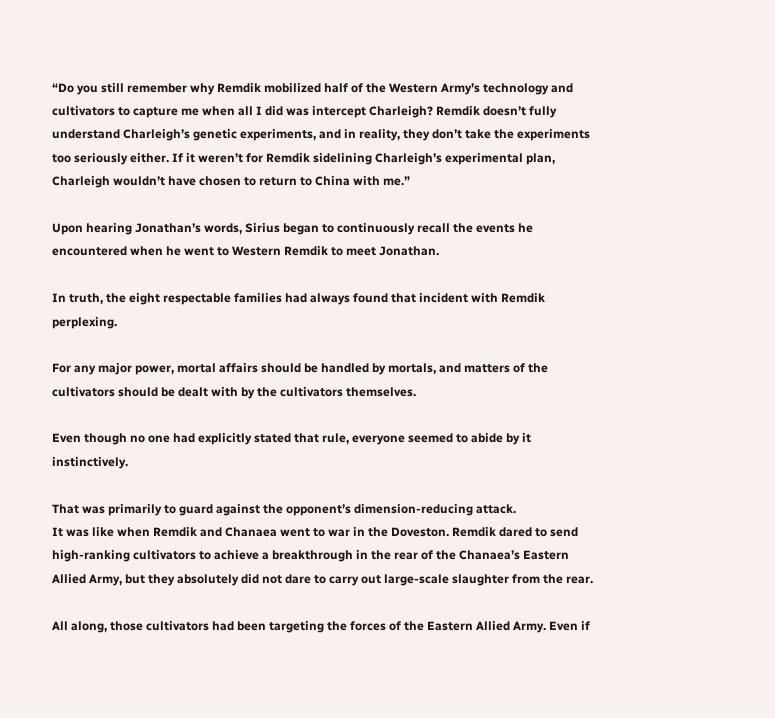“Do you still remember why Remdik mobilized half of the Western Army’s technology and cultivators to capture me when all I did was intercept Charleigh? Remdik doesn’t fully understand Charleigh’s genetic experiments, and in reality, they don’t take the experiments too seriously either. If it weren’t for Remdik sidelining Charleigh’s experimental plan, Charleigh wouldn’t have chosen to return to China with me.”

Upon hearing Jonathan’s words, Sirius began to continuously recall the events he encountered when he went to Western Remdik to meet Jonathan.

In truth, the eight respectable families had always found that incident with Remdik perplexing.

For any major power, mortal affairs should be handled by mortals, and matters of the cultivators should be dealt with by the cultivators themselves.

Even though no one had explicitly stated that rule, everyone seemed to abide by it instinctively.

That was primarily to guard against the opponent’s dimension-reducing attack.
It was like when Remdik and Chanaea went to war in the Doveston. Remdik dared to send high-ranking cultivators to achieve a breakthrough in the rear of the Chanaea’s Eastern Allied Army, but they absolutely did not dare to carry out large-scale slaughter from the rear.

All along, those cultivators had been targeting the forces of the Eastern Allied Army. Even if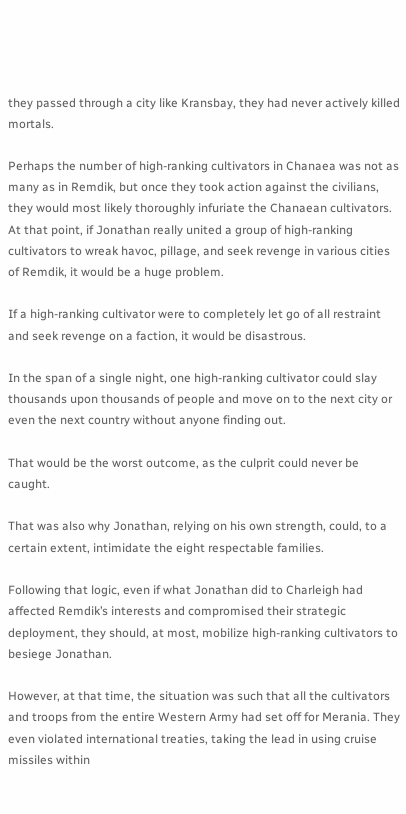they passed through a city like Kransbay, they had never actively killed mortals.

Perhaps the number of high-ranking cultivators in Chanaea was not as many as in Remdik, but once they took action against the civilians, they would most likely thoroughly infuriate the Chanaean cultivators. At that point, if Jonathan really united a group of high-ranking cultivators to wreak havoc, pillage, and seek revenge in various cities of Remdik, it would be a huge problem.

If a high-ranking cultivator were to completely let go of all restraint and seek revenge on a faction, it would be disastrous.

In the span of a single night, one high-ranking cultivator could slay thousands upon thousands of people and move on to the next city or even the next country without anyone finding out.

That would be the worst outcome, as the culprit could never be caught.

That was also why Jonathan, relying on his own strength, could, to a certain extent, intimidate the eight respectable families.

Following that logic, even if what Jonathan did to Charleigh had affected Remdik’s interests and compromised their strategic deployment, they should, at most, mobilize high-ranking cultivators to besiege Jonathan.

However, at that time, the situation was such that all the cultivators and troops from the entire Western Army had set off for Merania. They even violated international treaties, taking the lead in using cruise missiles within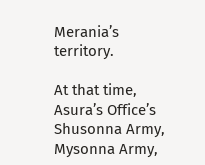Merania’s territory.

At that time, Asura’s Office’s Shusonna Army, Mysonna Army,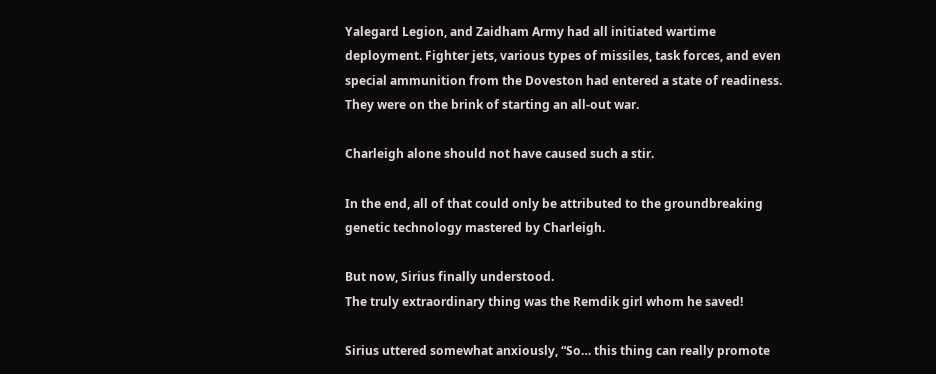Yalegard Legion, and Zaidham Army had all initiated wartime deployment. Fighter jets, various types of missiles, task forces, and even special ammunition from the Doveston had entered a state of readiness.
They were on the brink of starting an all-out war.

Charleigh alone should not have caused such a stir.

In the end, all of that could only be attributed to the groundbreaking genetic technology mastered by Charleigh.

But now, Sirius finally understood.
The truly extraordinary thing was the Remdik girl whom he saved!

Sirius uttered somewhat anxiously, “So… this thing can really promote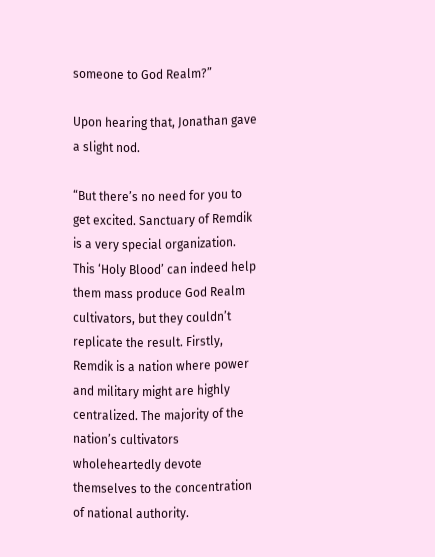someone to God Realm?”

Upon hearing that, Jonathan gave a slight nod.

“But there’s no need for you to get excited. Sanctuary of Remdik is a very special organization. This ‘Holy Blood’ can indeed help them mass produce God Realm cultivators, but they couldn’t replicate the result. Firstly, Remdik is a nation where power and military might are highly centralized. The majority of the nation’s cultivators wholeheartedly devote themselves to the concentration of national authority.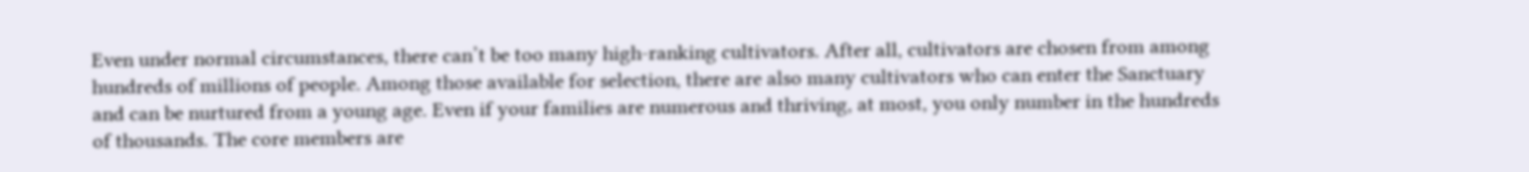Even under normal circumstances, there can’t be too many high-ranking cultivators. After all, cultivators are chosen from among hundreds of millions of people. Among those available for selection, there are also many cultivators who can enter the Sanctuary and can be nurtured from a young age. Even if your families are numerous and thriving, at most, you only number in the hundreds of thousands. The core members are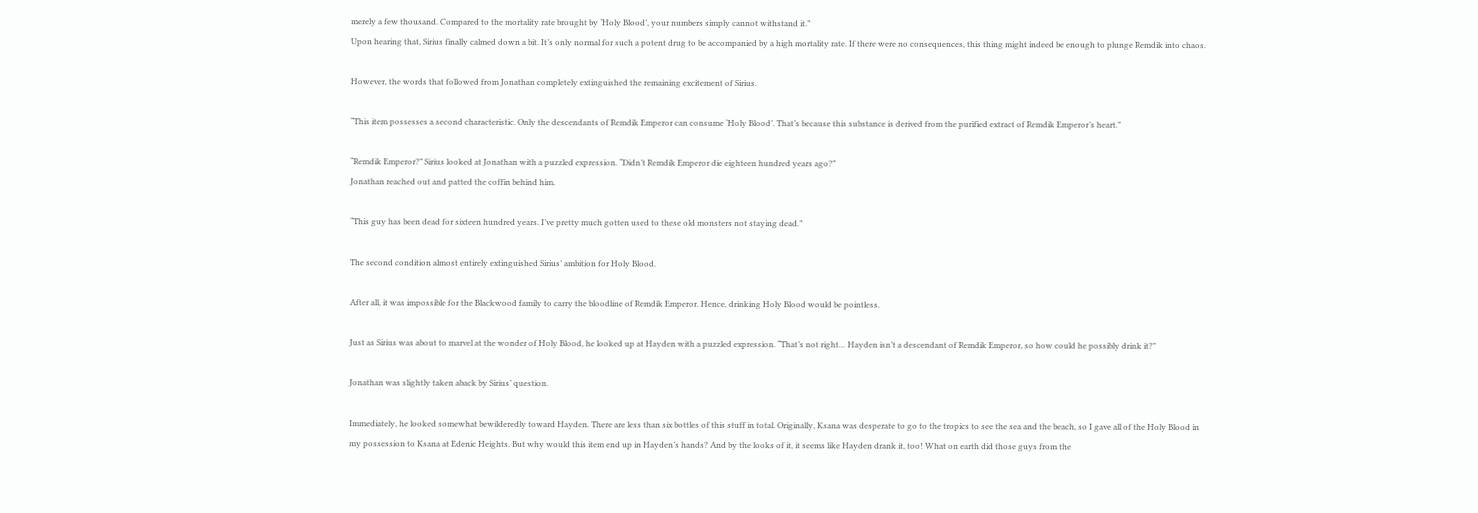merely a few thousand. Compared to the mortality rate brought by ‘Holy Blood’, your numbers simply cannot withstand it.”
Upon hearing that, Sirius finally calmed down a bit. It’s only normal for such a potent drug to be accompanied by a high mortality rate. If there were no consequences, this thing might indeed be enough to plunge Remdik into chaos.

However, the words that followed from Jonathan completely extinguished the remaining excitement of Sirius.

“This item possesses a second characteristic. Only the descendants of Remdik Emperor can consume ‘Holy Blood’. That’s because this substance is derived from the purified extract of Remdik Emperor’s heart.”

“Remdik Emperor?” Sirius looked at Jonathan with a puzzled expression. “Didn’t Remdik Emperor die eighteen hundred years ago?”
Jonathan reached out and patted the coffin behind him.

“This guy has been dead for sixteen hundred years. I’ve pretty much gotten used to these old monsters not staying dead.”

The second condition almost entirely extinguished Sirius’ ambition for Holy Blood.

After all, it was impossible for the Blackwood family to carry the bloodline of Remdik Emperor. Hence, drinking Holy Blood would be pointless.

Just as Sirius was about to marvel at the wonder of Holy Blood, he looked up at Hayden with a puzzled expression. “That’s not right… Hayden isn’t a descendant of Remdik Emperor, so how could he possibly drink it?”

Jonathan was slightly taken aback by Sirius’ question.

Immediately, he looked somewhat bewilderedly toward Hayden. There are less than six bottles of this stuff in total. Originally, Ksana was desperate to go to the tropics to see the sea and the beach, so I gave all of the Holy Blood in my possession to Ksana at Edenic Heights. But why would this item end up in Hayden’s hands? And by the looks of it, it seems like Hayden drank it, too! What on earth did those guys from the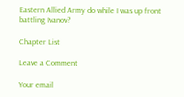Eastern Allied Army do while I was up front battling Ivanov?

Chapter List

Leave a Comment

Your email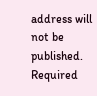address will not be published. Required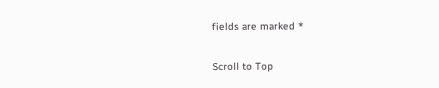fields are marked *

Scroll to Top